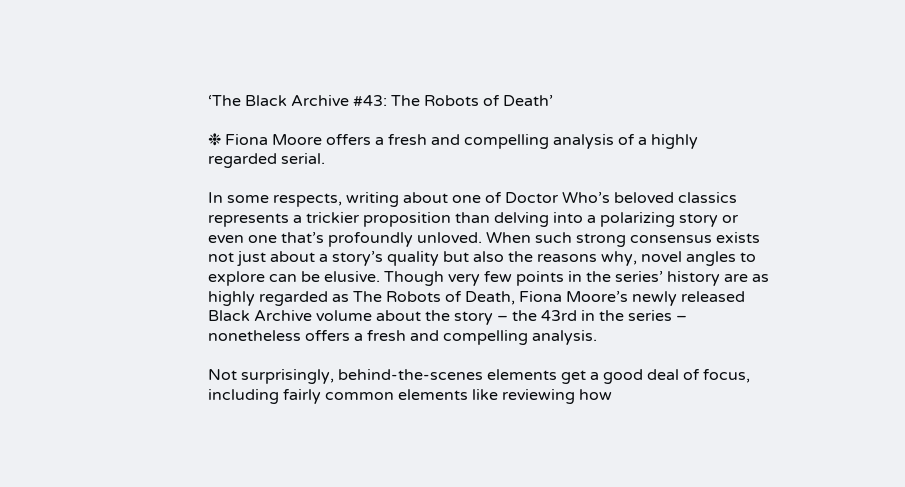‘The Black Archive #43: The Robots of Death’

❉ Fiona Moore offers a fresh and compelling analysis of a highly regarded serial.

In some respects, writing about one of Doctor Who’s beloved classics represents a trickier proposition than delving into a polarizing story or even one that’s profoundly unloved. When such strong consensus exists not just about a story’s quality but also the reasons why, novel angles to explore can be elusive. Though very few points in the series’ history are as highly regarded as The Robots of Death, Fiona Moore’s newly released Black Archive volume about the story – the 43rd in the series – nonetheless offers a fresh and compelling analysis.

Not surprisingly, behind-the-scenes elements get a good deal of focus, including fairly common elements like reviewing how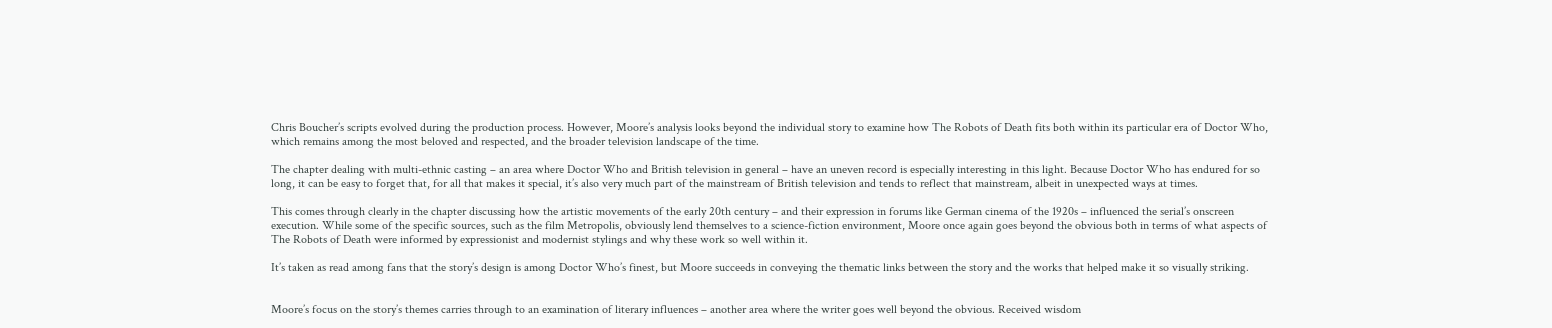Chris Boucher’s scripts evolved during the production process. However, Moore’s analysis looks beyond the individual story to examine how The Robots of Death fits both within its particular era of Doctor Who, which remains among the most beloved and respected, and the broader television landscape of the time.

The chapter dealing with multi-ethnic casting – an area where Doctor Who and British television in general – have an uneven record is especially interesting in this light. Because Doctor Who has endured for so long, it can be easy to forget that, for all that makes it special, it’s also very much part of the mainstream of British television and tends to reflect that mainstream, albeit in unexpected ways at times.

This comes through clearly in the chapter discussing how the artistic movements of the early 20th century – and their expression in forums like German cinema of the 1920s – influenced the serial’s onscreen execution. While some of the specific sources, such as the film Metropolis, obviously lend themselves to a science-fiction environment, Moore once again goes beyond the obvious both in terms of what aspects of The Robots of Death were informed by expressionist and modernist stylings and why these work so well within it.

It’s taken as read among fans that the story’s design is among Doctor Who’s finest, but Moore succeeds in conveying the thematic links between the story and the works that helped make it so visually striking.


Moore’s focus on the story’s themes carries through to an examination of literary influences – another area where the writer goes well beyond the obvious. Received wisdom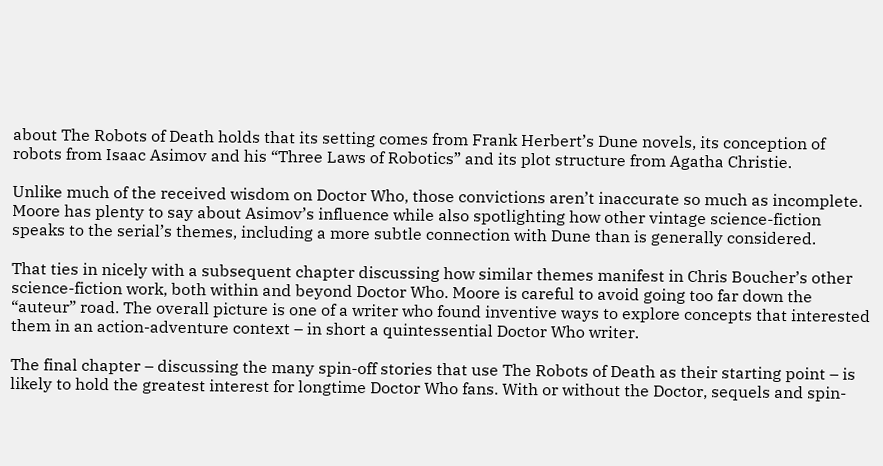about The Robots of Death holds that its setting comes from Frank Herbert’s Dune novels, its conception of robots from Isaac Asimov and his “Three Laws of Robotics” and its plot structure from Agatha Christie.

Unlike much of the received wisdom on Doctor Who, those convictions aren’t inaccurate so much as incomplete. Moore has plenty to say about Asimov’s influence while also spotlighting how other vintage science-fiction speaks to the serial’s themes, including a more subtle connection with Dune than is generally considered.

That ties in nicely with a subsequent chapter discussing how similar themes manifest in Chris Boucher’s other science-fiction work, both within and beyond Doctor Who. Moore is careful to avoid going too far down the “auteur” road. The overall picture is one of a writer who found inventive ways to explore concepts that interested them in an action-adventure context – in short a quintessential Doctor Who writer.

The final chapter – discussing the many spin-off stories that use The Robots of Death as their starting point – is likely to hold the greatest interest for longtime Doctor Who fans. With or without the Doctor, sequels and spin-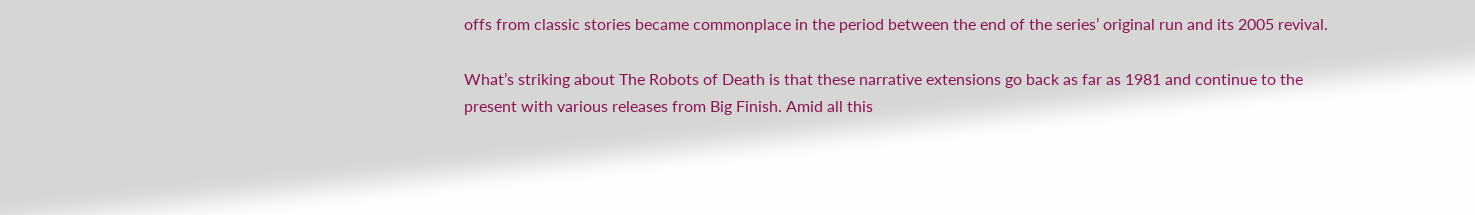offs from classic stories became commonplace in the period between the end of the series’ original run and its 2005 revival.

What’s striking about The Robots of Death is that these narrative extensions go back as far as 1981 and continue to the present with various releases from Big Finish. Amid all this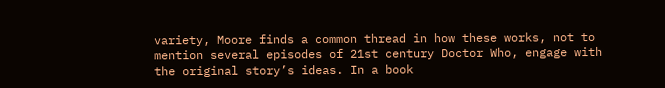variety, Moore finds a common thread in how these works, not to mention several episodes of 21st century Doctor Who, engage with the original story’s ideas. In a book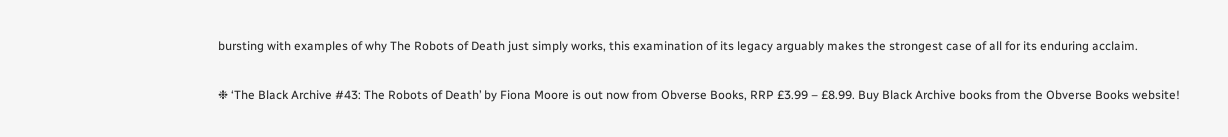bursting with examples of why The Robots of Death just simply works, this examination of its legacy arguably makes the strongest case of all for its enduring acclaim.

❉ ‘The Black Archive #43: The Robots of Death’ by Fiona Moore is out now from Obverse Books, RRP £3.99 – £8.99. Buy Black Archive books from the Obverse Books website!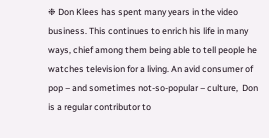❉ Don Klees has spent many years in the video business. This continues to enrich his life in many ways, chief among them being able to tell people he watches television for a living. An avid consumer of pop – and sometimes not-so-popular – culture,  Don is a regular contributor to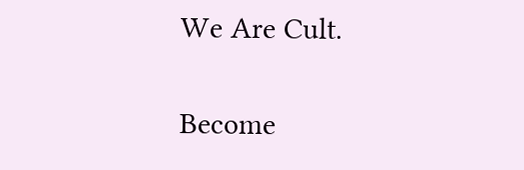We Are Cult.

Become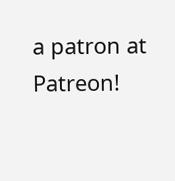a patron at Patreon!